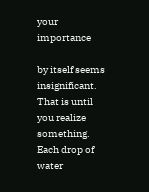your importance

by itself seems insignificant. That is until you realize something. Each drop of water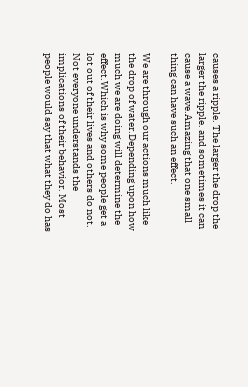causes a ripple. The larger the drop the larger the ripple. and sometimes it can cause a wave.Amazing that one small thing can have such an effect.

We are through our actions much like the drop of water.Depending upon how much we are doing will determine the effect.Which is why some people get a lot out of their lives and others do not. Not everyone understands the implications of their behavior. Most people would say that what they do has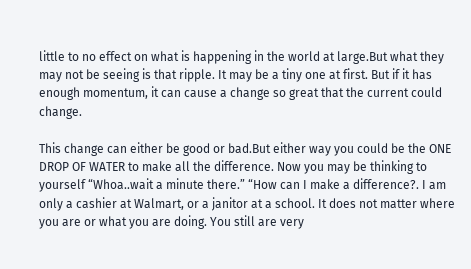little to no effect on what is happening in the world at large.But what they may not be seeing is that ripple. It may be a tiny one at first. But if it has enough momentum, it can cause a change so great that the current could change.

This change can either be good or bad.But either way you could be the ONE DROP OF WATER to make all the difference. Now you may be thinking to yourself “Whoa..wait a minute there.” “How can I make a difference?. I am only a cashier at Walmart, or a janitor at a school. It does not matter where you are or what you are doing. You still are very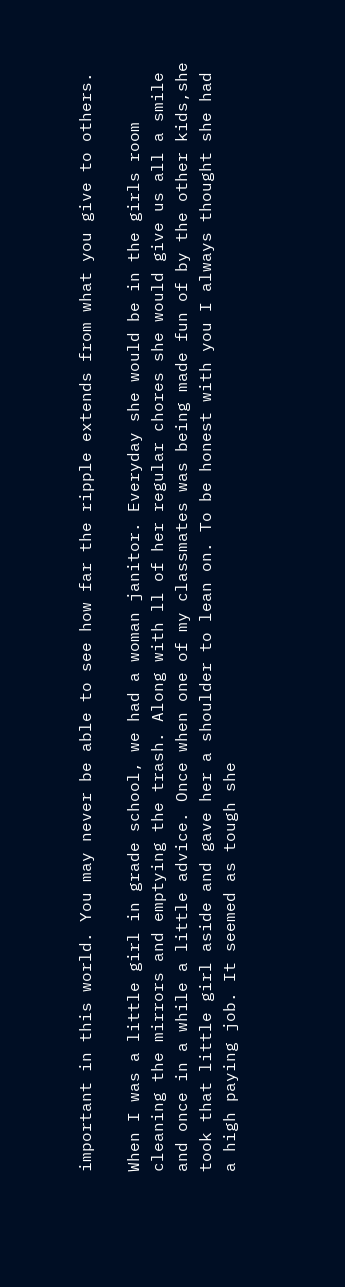important in this world. You may never be able to see how far the ripple extends from what you give to others.

When I was a little girl in grade school, we had a woman janitor. Everyday she would be in the girls room cleaning the mirrors and emptying the trash. Along with ll of her regular chores she would give us all a smile and once in a while a little advice. Once when one of my classmates was being made fun of by the other kids,she took that little girl aside and gave her a shoulder to lean on. To be honest with you I always thought she had a high paying job. It seemed as tough she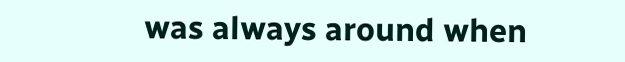was always around when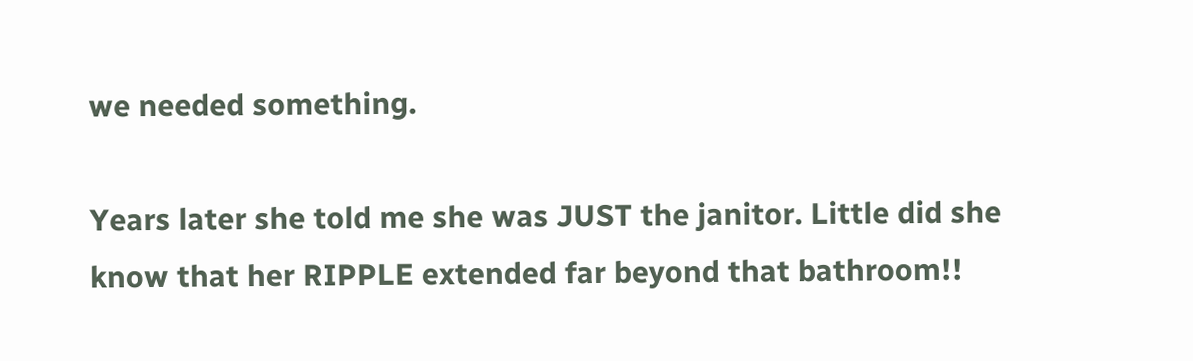we needed something.

Years later she told me she was JUST the janitor. Little did she know that her RIPPLE extended far beyond that bathroom!!